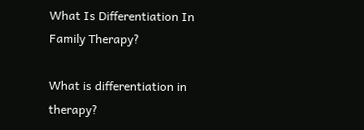What Is Differentiation In Family Therapy?

What is differentiation in therapy?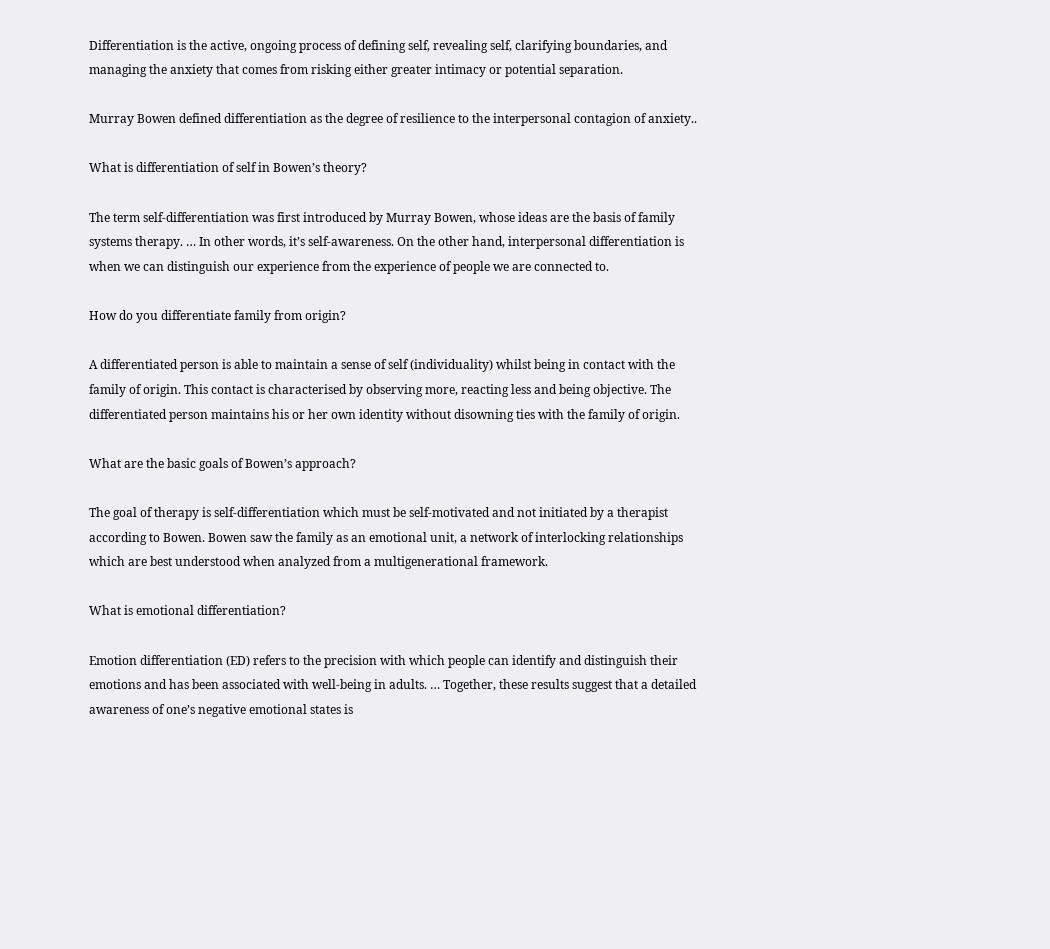Differentiation is the active, ongoing process of defining self, revealing self, clarifying boundaries, and managing the anxiety that comes from risking either greater intimacy or potential separation.

Murray Bowen defined differentiation as the degree of resilience to the interpersonal contagion of anxiety..

What is differentiation of self in Bowen’s theory?

The term self-differentiation was first introduced by Murray Bowen, whose ideas are the basis of family systems therapy. … In other words, it’s self-awareness. On the other hand, interpersonal differentiation is when we can distinguish our experience from the experience of people we are connected to.

How do you differentiate family from origin?

A differentiated person is able to maintain a sense of self (individuality) whilst being in contact with the family of origin. This contact is characterised by observing more, reacting less and being objective. The differentiated person maintains his or her own identity without disowning ties with the family of origin.

What are the basic goals of Bowen’s approach?

The goal of therapy is self-differentiation which must be self-motivated and not initiated by a therapist according to Bowen. Bowen saw the family as an emotional unit, a network of interlocking relationships which are best understood when analyzed from a multigenerational framework.

What is emotional differentiation?

Emotion differentiation (ED) refers to the precision with which people can identify and distinguish their emotions and has been associated with well-being in adults. … Together, these results suggest that a detailed awareness of one’s negative emotional states is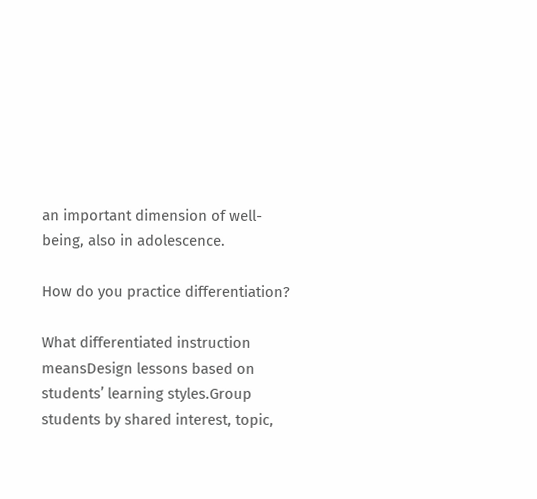an important dimension of well-being, also in adolescence.

How do you practice differentiation?

What differentiated instruction meansDesign lessons based on students’ learning styles.Group students by shared interest, topic,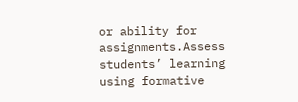or ability for assignments.Assess students’ learning using formative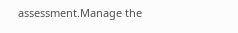assessment.Manage the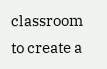classroom to create a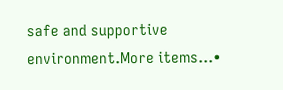safe and supportive environment.More items…•